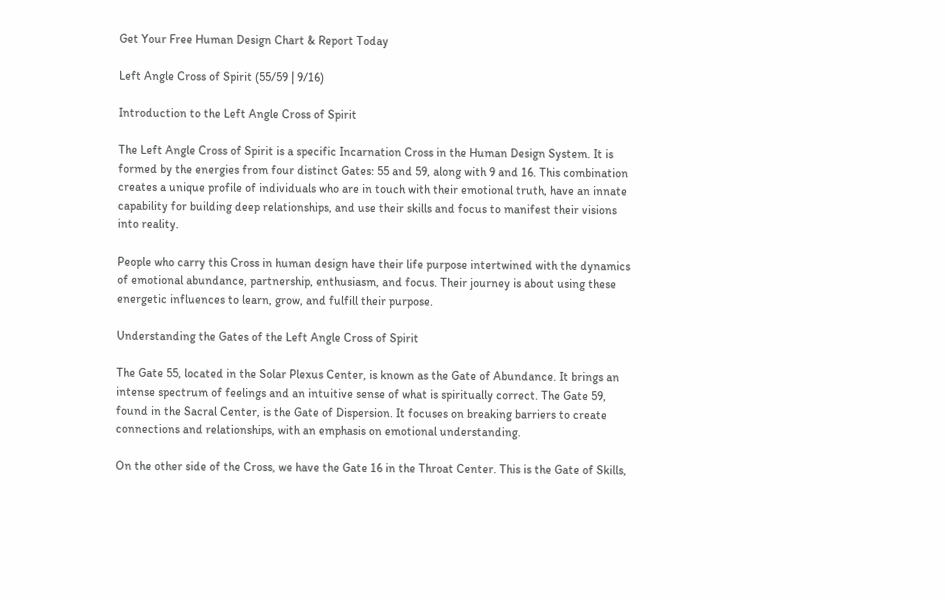Get Your Free Human Design Chart & Report Today

Left Angle Cross of Spirit (55/59 | 9/16)

Introduction to the Left Angle Cross of Spirit

The Left Angle Cross of Spirit is a specific Incarnation Cross in the Human Design System. It is formed by the energies from four distinct Gates: 55 and 59, along with 9 and 16. This combination creates a unique profile of individuals who are in touch with their emotional truth, have an innate capability for building deep relationships, and use their skills and focus to manifest their visions into reality.

People who carry this Cross in human design have their life purpose intertwined with the dynamics of emotional abundance, partnership, enthusiasm, and focus. Their journey is about using these energetic influences to learn, grow, and fulfill their purpose.

Understanding the Gates of the Left Angle Cross of Spirit

The Gate 55, located in the Solar Plexus Center, is known as the Gate of Abundance. It brings an intense spectrum of feelings and an intuitive sense of what is spiritually correct. The Gate 59, found in the Sacral Center, is the Gate of Dispersion. It focuses on breaking barriers to create connections and relationships, with an emphasis on emotional understanding.

On the other side of the Cross, we have the Gate 16 in the Throat Center. This is the Gate of Skills,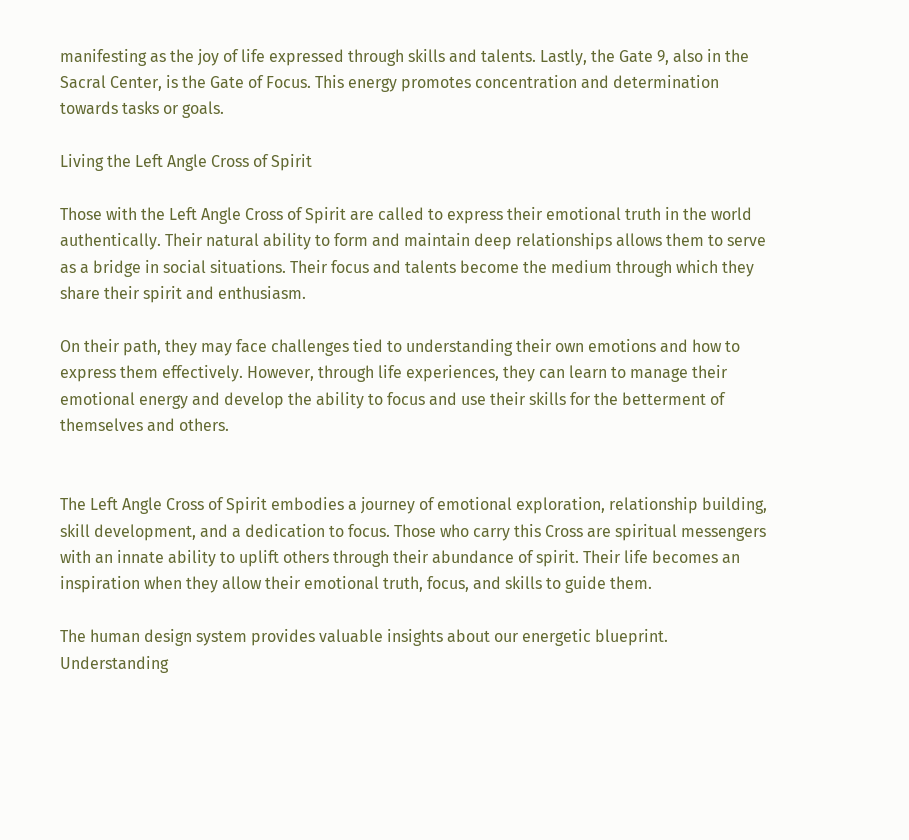manifesting as the joy of life expressed through skills and talents. Lastly, the Gate 9, also in the Sacral Center, is the Gate of Focus. This energy promotes concentration and determination towards tasks or goals.

Living the Left Angle Cross of Spirit

Those with the Left Angle Cross of Spirit are called to express their emotional truth in the world authentically. Their natural ability to form and maintain deep relationships allows them to serve as a bridge in social situations. Their focus and talents become the medium through which they share their spirit and enthusiasm.

On their path, they may face challenges tied to understanding their own emotions and how to express them effectively. However, through life experiences, they can learn to manage their emotional energy and develop the ability to focus and use their skills for the betterment of themselves and others.


The Left Angle Cross of Spirit embodies a journey of emotional exploration, relationship building, skill development, and a dedication to focus. Those who carry this Cross are spiritual messengers with an innate ability to uplift others through their abundance of spirit. Their life becomes an inspiration when they allow their emotional truth, focus, and skills to guide them.

The human design system provides valuable insights about our energetic blueprint. Understanding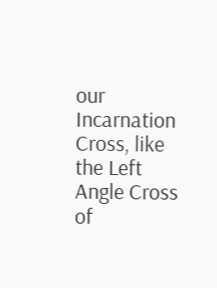our Incarnation Cross, like the Left Angle Cross of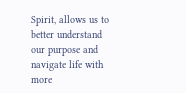Spirit, allows us to better understand our purpose and navigate life with more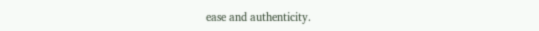ease and authenticity.